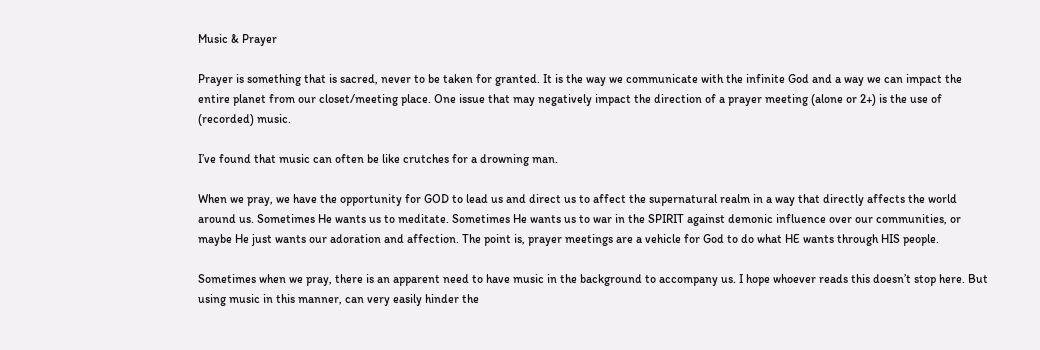Music & Prayer

Prayer is something that is sacred, never to be taken for granted. It is the way we communicate with the infinite God and a way we can impact the entire planet from our closet/meeting place. One issue that may negatively impact the direction of a prayer meeting (alone or 2+) is the use of (recorded) music.

I’ve found that music can often be like crutches for a drowning man.

When we pray, we have the opportunity for GOD to lead us and direct us to affect the supernatural realm in a way that directly affects the world around us. Sometimes He wants us to meditate. Sometimes He wants us to war in the SPIRIT against demonic influence over our communities, or maybe He just wants our adoration and affection. The point is, prayer meetings are a vehicle for God to do what HE wants through HIS people.

Sometimes when we pray, there is an apparent need to have music in the background to accompany us. I hope whoever reads this doesn’t stop here. But using music in this manner, can very easily hinder the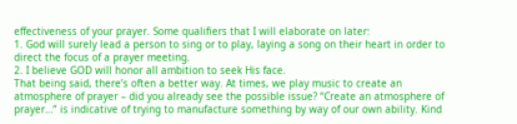effectiveness of your prayer. Some qualifiers that I will elaborate on later:
1. God will surely lead a person to sing or to play, laying a song on their heart in order to direct the focus of a prayer meeting.
2. I believe GOD will honor all ambition to seek His face.
That being said, there’s often a better way. At times, we play music to create an atmosphere of prayer – did you already see the possible issue? “Create an atmosphere of prayer…” is indicative of trying to manufacture something by way of our own ability. Kind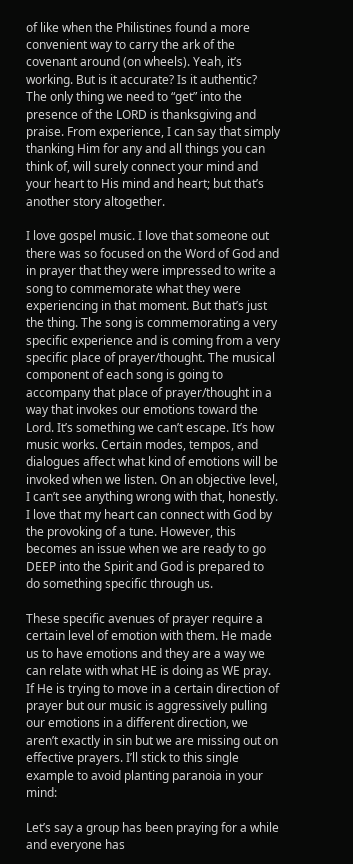of like when the Philistines found a more convenient way to carry the ark of the covenant around (on wheels). Yeah, it’s working. But is it accurate? Is it authentic? The only thing we need to “get” into the presence of the LORD is thanksgiving and praise. From experience, I can say that simply thanking Him for any and all things you can think of, will surely connect your mind and your heart to His mind and heart; but that’s another story altogether.

I love gospel music. I love that someone out there was so focused on the Word of God and in prayer that they were impressed to write a song to commemorate what they were experiencing in that moment. But that’s just the thing. The song is commemorating a very specific experience and is coming from a very specific place of prayer/thought. The musical component of each song is going to accompany that place of prayer/thought in a way that invokes our emotions toward the Lord. It’s something we can’t escape. It’s how music works. Certain modes, tempos, and dialogues affect what kind of emotions will be invoked when we listen. On an objective level, I can’t see anything wrong with that, honestly. I love that my heart can connect with God by the provoking of a tune. However, this becomes an issue when we are ready to go DEEP into the Spirit and God is prepared to do something specific through us.

These specific avenues of prayer require a certain level of emotion with them. He made us to have emotions and they are a way we can relate with what HE is doing as WE pray. If He is trying to move in a certain direction of prayer but our music is aggressively pulling our emotions in a different direction, we aren’t exactly in sin but we are missing out on effective prayers. I’ll stick to this single example to avoid planting paranoia in your mind:

Let’s say a group has been praying for a while and everyone has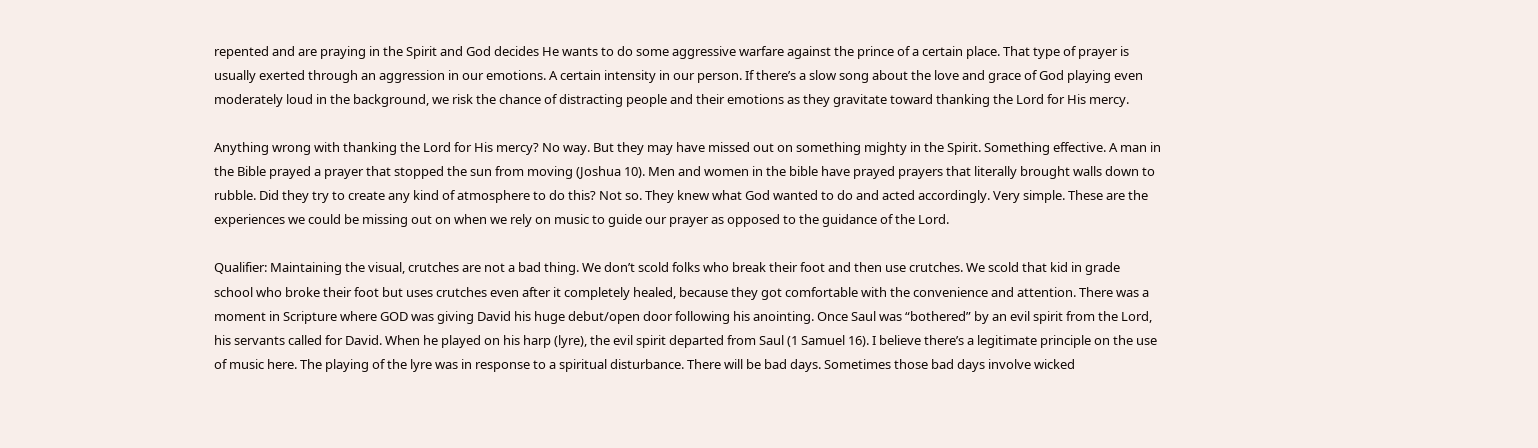repented and are praying in the Spirit and God decides He wants to do some aggressive warfare against the prince of a certain place. That type of prayer is usually exerted through an aggression in our emotions. A certain intensity in our person. If there’s a slow song about the love and grace of God playing even moderately loud in the background, we risk the chance of distracting people and their emotions as they gravitate toward thanking the Lord for His mercy.

Anything wrong with thanking the Lord for His mercy? No way. But they may have missed out on something mighty in the Spirit. Something effective. A man in the Bible prayed a prayer that stopped the sun from moving (Joshua 10). Men and women in the bible have prayed prayers that literally brought walls down to rubble. Did they try to create any kind of atmosphere to do this? Not so. They knew what God wanted to do and acted accordingly. Very simple. These are the experiences we could be missing out on when we rely on music to guide our prayer as opposed to the guidance of the Lord.

Qualifier: Maintaining the visual, crutches are not a bad thing. We don’t scold folks who break their foot and then use crutches. We scold that kid in grade school who broke their foot but uses crutches even after it completely healed, because they got comfortable with the convenience and attention. There was a moment in Scripture where GOD was giving David his huge debut/open door following his anointing. Once Saul was “bothered” by an evil spirit from the Lord, his servants called for David. When he played on his harp (lyre), the evil spirit departed from Saul (1 Samuel 16). I believe there’s a legitimate principle on the use of music here. The playing of the lyre was in response to a spiritual disturbance. There will be bad days. Sometimes those bad days involve wicked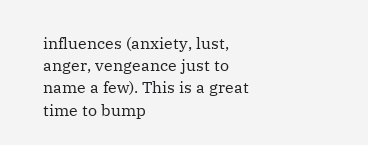influences (anxiety, lust, anger, vengeance just to name a few). This is a great time to bump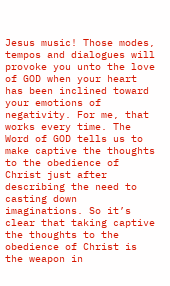Jesus music! Those modes, tempos and dialogues will provoke you unto the love of GOD when your heart has been inclined toward your emotions of negativity. For me, that works every time. The Word of GOD tells us to make captive the thoughts to the obedience of Christ just after describing the need to casting down imaginations. So it’s clear that taking captive the thoughts to the obedience of Christ is the weapon in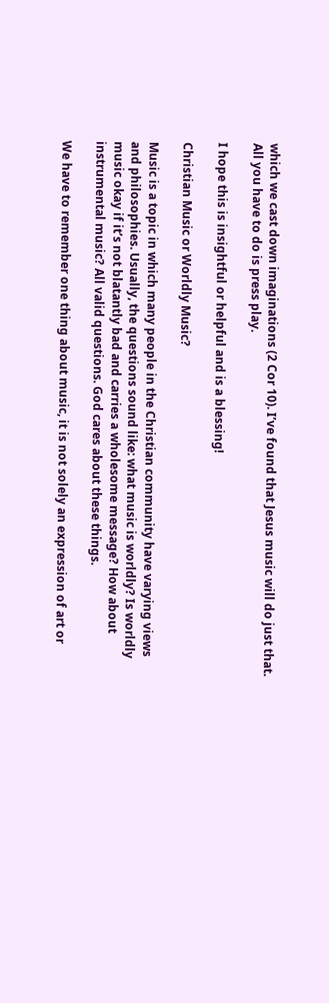which we cast down imaginations (2 Cor 10). I’ve found that Jesus music will do just that. All you have to do is press play.

I hope this is insightful or helpful and is a blessing!

Christian Music or Worldly Music?

Music is a topic in which many people in the Christian community have varying views and philosophies. Usually, the questions sound like: what music is worldly? Is worldly music okay if it’s not blatantly bad and carries a wholesome message? How about instrumental music? All valid questions. God cares about these things.

We have to remember one thing about music, it is not solely an expression of art or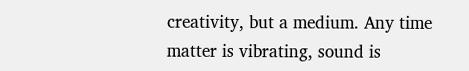creativity, but a medium. Any time matter is vibrating, sound is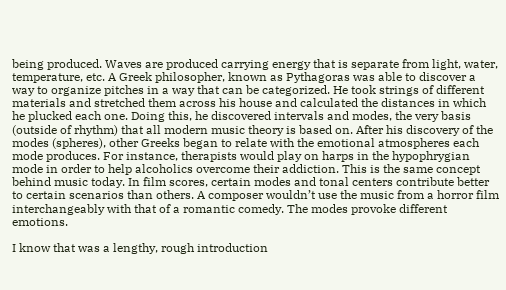being produced. Waves are produced carrying energy that is separate from light, water, temperature, etc. A Greek philosopher, known as Pythagoras was able to discover a way to organize pitches in a way that can be categorized. He took strings of different materials and stretched them across his house and calculated the distances in which he plucked each one. Doing this, he discovered intervals and modes, the very basis (outside of rhythm) that all modern music theory is based on. After his discovery of the modes (spheres), other Greeks began to relate with the emotional atmospheres each mode produces. For instance, therapists would play on harps in the hypophrygian mode in order to help alcoholics overcome their addiction. This is the same concept behind music today. In film scores, certain modes and tonal centers contribute better to certain scenarios than others. A composer wouldn’t use the music from a horror film interchangeably with that of a romantic comedy. The modes provoke different emotions.

I know that was a lengthy, rough introduction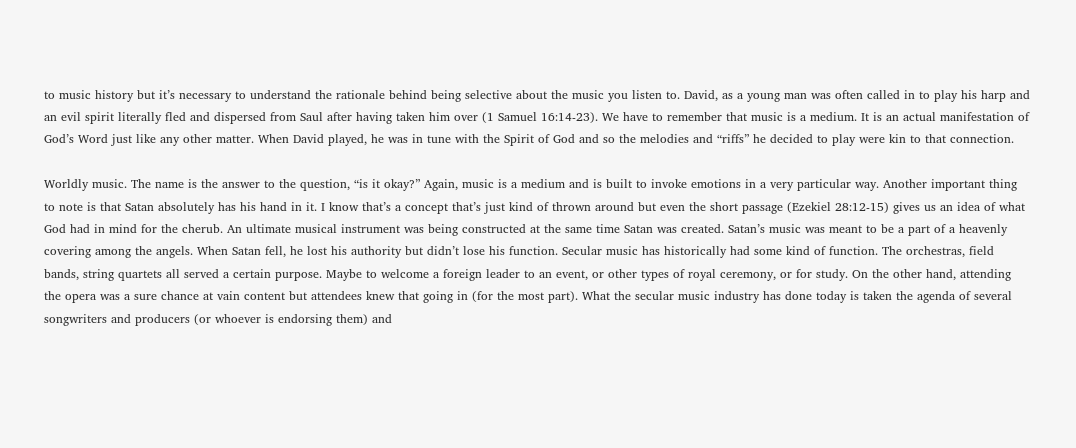to music history but it’s necessary to understand the rationale behind being selective about the music you listen to. David, as a young man was often called in to play his harp and an evil spirit literally fled and dispersed from Saul after having taken him over (1 Samuel 16:14-23). We have to remember that music is a medium. It is an actual manifestation of God’s Word just like any other matter. When David played, he was in tune with the Spirit of God and so the melodies and “riffs” he decided to play were kin to that connection.

Worldly music. The name is the answer to the question, “is it okay?” Again, music is a medium and is built to invoke emotions in a very particular way. Another important thing to note is that Satan absolutely has his hand in it. I know that’s a concept that’s just kind of thrown around but even the short passage (Ezekiel 28:12-15) gives us an idea of what God had in mind for the cherub. An ultimate musical instrument was being constructed at the same time Satan was created. Satan’s music was meant to be a part of a heavenly covering among the angels. When Satan fell, he lost his authority but didn’t lose his function. Secular music has historically had some kind of function. The orchestras, field bands, string quartets all served a certain purpose. Maybe to welcome a foreign leader to an event, or other types of royal ceremony, or for study. On the other hand, attending the opera was a sure chance at vain content but attendees knew that going in (for the most part). What the secular music industry has done today is taken the agenda of several songwriters and producers (or whoever is endorsing them) and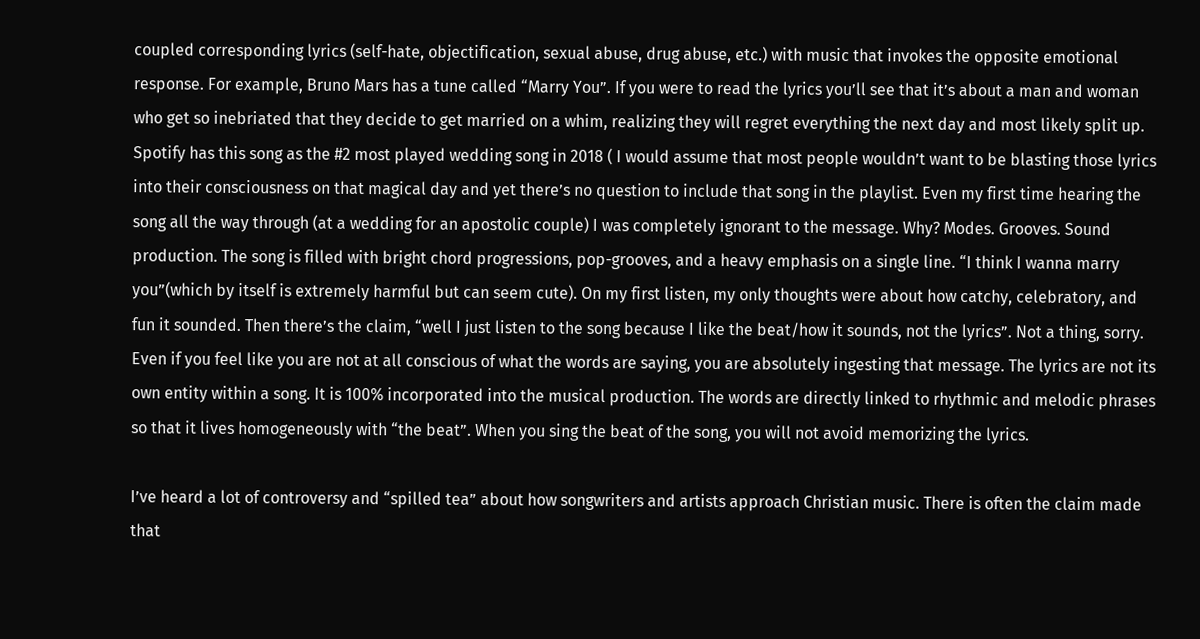coupled corresponding lyrics (self-hate, objectification, sexual abuse, drug abuse, etc.) with music that invokes the opposite emotional response. For example, Bruno Mars has a tune called “Marry You”. If you were to read the lyrics you’ll see that it’s about a man and woman who get so inebriated that they decide to get married on a whim, realizing they will regret everything the next day and most likely split up. Spotify has this song as the #2 most played wedding song in 2018 ( I would assume that most people wouldn’t want to be blasting those lyrics into their consciousness on that magical day and yet there’s no question to include that song in the playlist. Even my first time hearing the song all the way through (at a wedding for an apostolic couple) I was completely ignorant to the message. Why? Modes. Grooves. Sound production. The song is filled with bright chord progressions, pop-grooves, and a heavy emphasis on a single line. “I think I wanna marry you”(which by itself is extremely harmful but can seem cute). On my first listen, my only thoughts were about how catchy, celebratory, and fun it sounded. Then there’s the claim, “well I just listen to the song because I like the beat/how it sounds, not the lyrics”. Not a thing, sorry. Even if you feel like you are not at all conscious of what the words are saying, you are absolutely ingesting that message. The lyrics are not its own entity within a song. It is 100% incorporated into the musical production. The words are directly linked to rhythmic and melodic phrases so that it lives homogeneously with “the beat”. When you sing the beat of the song, you will not avoid memorizing the lyrics.

I’ve heard a lot of controversy and “spilled tea” about how songwriters and artists approach Christian music. There is often the claim made that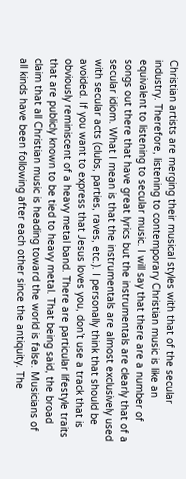Christian artists are merging their musical styles with that of the secular industry. Therefore, listening to contemporary Christian music is like an equivalent to listening to secular music. I will say that there are a number of songs out there that have great lyrics but the instrumentals are clearly that of a secular idiom. What I mean is that the instrumentals are almost exclusively used with secular acts (clubs, parties, raves, etc.). I personally think that should be avoided. If you want to express that Jesus loves you, don’t use a track that is obviously reminiscent of a heavy metal band. There are particular lifestyle traits that are publicly known to be tied to heavy metal. That being said, the broad claim that all Christian music is heading toward the world is false. Musicians of all kinds have been following after each other since the antiquity. The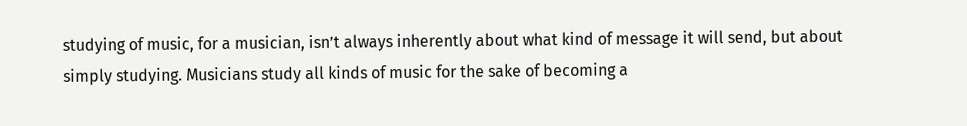studying of music, for a musician, isn’t always inherently about what kind of message it will send, but about simply studying. Musicians study all kinds of music for the sake of becoming a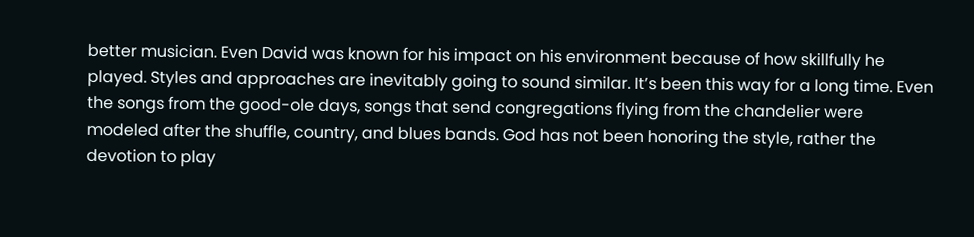better musician. Even David was known for his impact on his environment because of how skillfully he played. Styles and approaches are inevitably going to sound similar. It’s been this way for a long time. Even the songs from the good-ole days, songs that send congregations flying from the chandelier were modeled after the shuffle, country, and blues bands. God has not been honoring the style, rather the devotion to play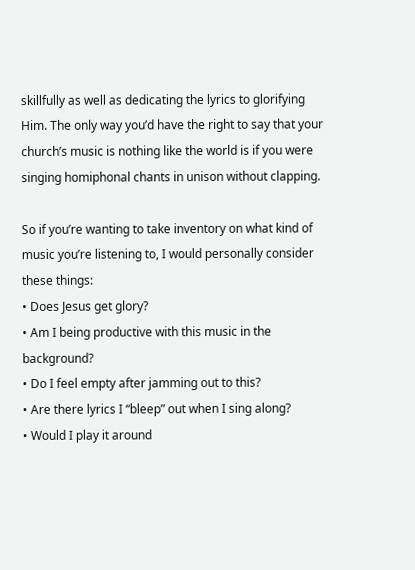skillfully as well as dedicating the lyrics to glorifying Him. The only way you’d have the right to say that your church’s music is nothing like the world is if you were singing homiphonal chants in unison without clapping.

So if you’re wanting to take inventory on what kind of music you’re listening to, I would personally consider these things:
• Does Jesus get glory?
• Am I being productive with this music in the background?
• Do I feel empty after jamming out to this?
• Are there lyrics I “bleep” out when I sing along?
• Would I play it around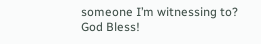someone I’m witnessing to?
God Bless!